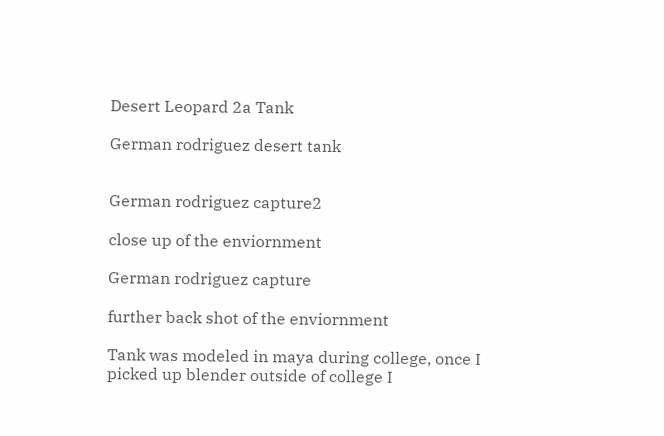Desert Leopard 2a Tank

German rodriguez desert tank


German rodriguez capture2

close up of the enviornment

German rodriguez capture

further back shot of the enviornment

Tank was modeled in maya during college, once I picked up blender outside of college I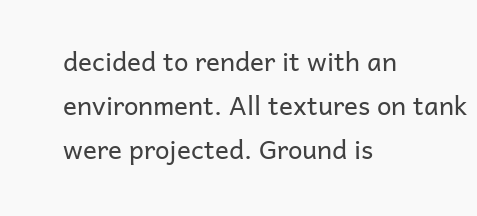decided to render it with an environment. All textures on tank were projected. Ground is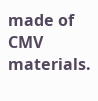made of CMV materials.